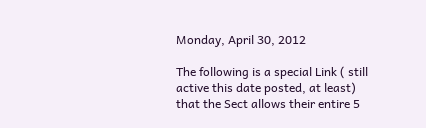Monday, April 30, 2012

The following is a special Link ( still active this date posted, at least) that the Sect allows their entire 5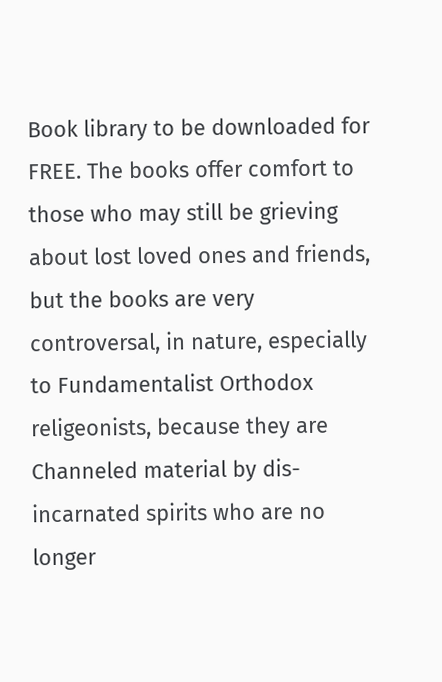Book library to be downloaded for FREE. The books offer comfort to those who may still be grieving about lost loved ones and friends, but the books are very controversal, in nature, especially to Fundamentalist Orthodox religeonists, because they are Channeled material by dis-incarnated spirits who are no longer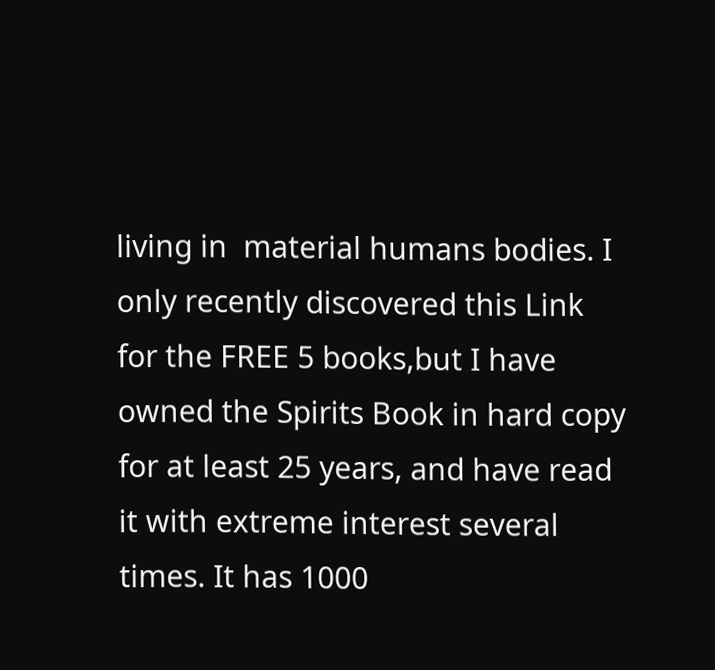living in  material humans bodies. I only recently discovered this Link for the FREE 5 books,but I have owned the Spirits Book in hard copy for at least 25 years, and have read it with extreme interest several times. It has 1000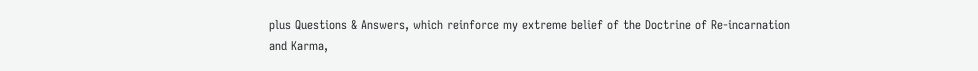plus Questions & Answers, which reinforce my extreme belief of the Doctrine of Re-incarnation and Karma,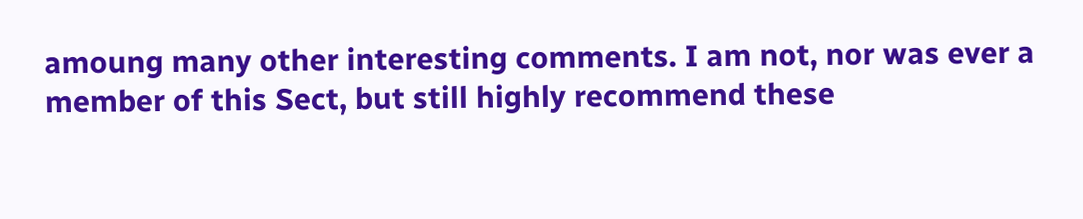amoung many other interesting comments. I am not, nor was ever a member of this Sect, but still highly recommend these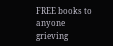FREE books to anyone grieving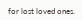for lost loved ones.